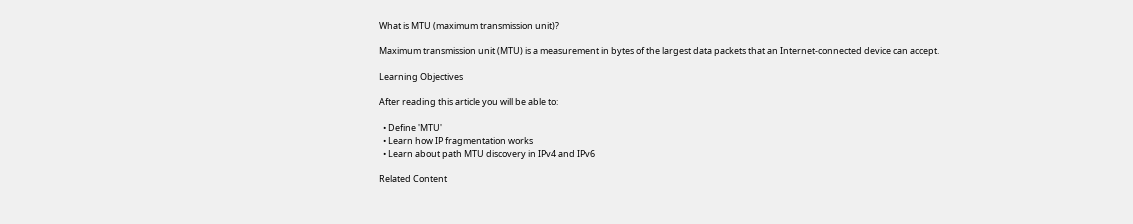What is MTU (maximum transmission unit)?

Maximum transmission unit (MTU) is a measurement in bytes of the largest data packets that an Internet-connected device can accept.

Learning Objectives

After reading this article you will be able to:

  • Define 'MTU'
  • Learn how IP fragmentation works
  • Learn about path MTU discovery in IPv4 and IPv6

Related Content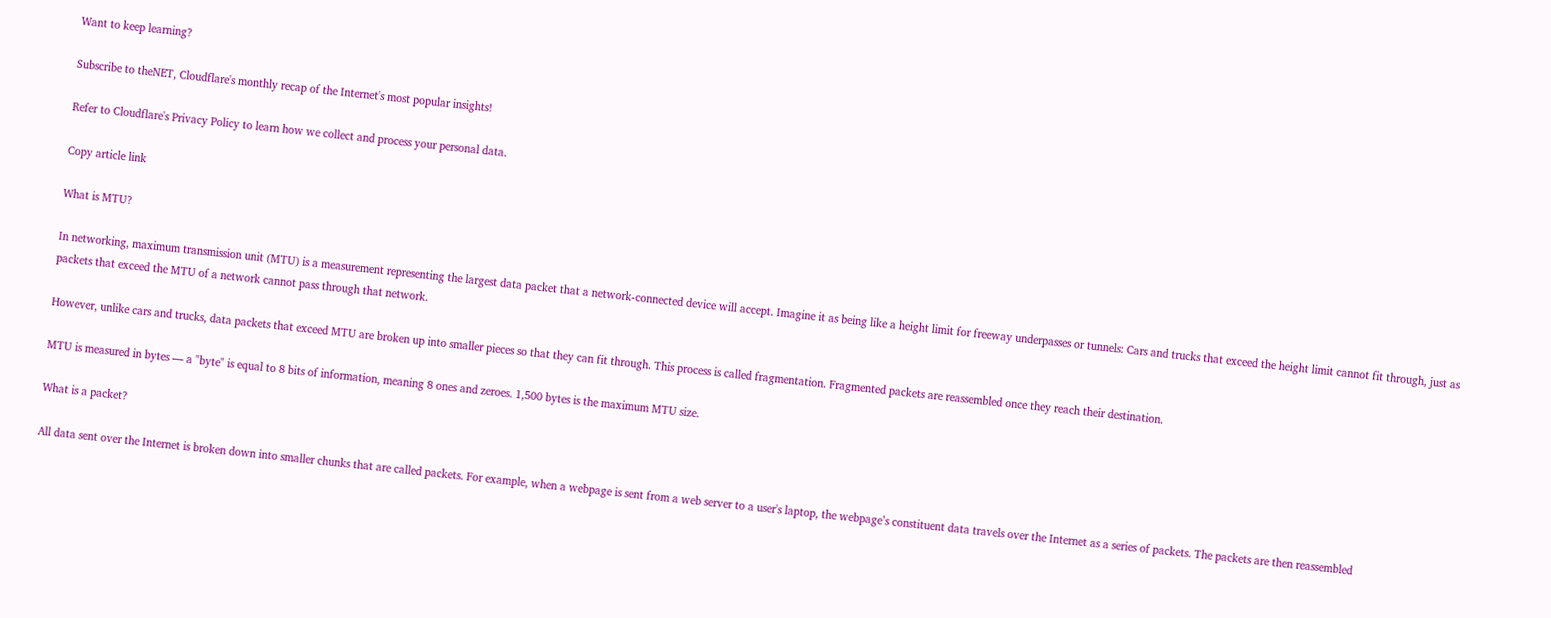Want to keep learning?

Subscribe to theNET, Cloudflare's monthly recap of the Internet's most popular insights!

Refer to Cloudflare's Privacy Policy to learn how we collect and process your personal data.

Copy article link

What is MTU?

In networking, maximum transmission unit (MTU) is a measurement representing the largest data packet that a network-connected device will accept. Imagine it as being like a height limit for freeway underpasses or tunnels: Cars and trucks that exceed the height limit cannot fit through, just as packets that exceed the MTU of a network cannot pass through that network.

However, unlike cars and trucks, data packets that exceed MTU are broken up into smaller pieces so that they can fit through. This process is called fragmentation. Fragmented packets are reassembled once they reach their destination.

MTU is measured in bytes — a "byte" is equal to 8 bits of information, meaning 8 ones and zeroes. 1,500 bytes is the maximum MTU size.

What is a packet?

All data sent over the Internet is broken down into smaller chunks that are called packets. For example, when a webpage is sent from a web server to a user's laptop, the webpage’s constituent data travels over the Internet as a series of packets. The packets are then reassembled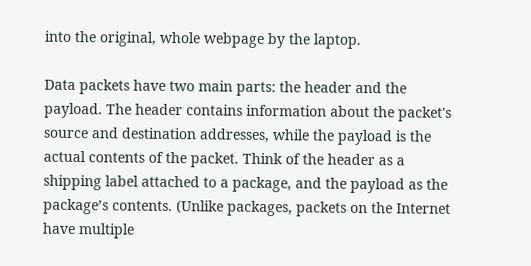into the original, whole webpage by the laptop.

Data packets have two main parts: the header and the payload. The header contains information about the packet's source and destination addresses, while the payload is the actual contents of the packet. Think of the header as a shipping label attached to a package, and the payload as the package’s contents. (Unlike packages, packets on the Internet have multiple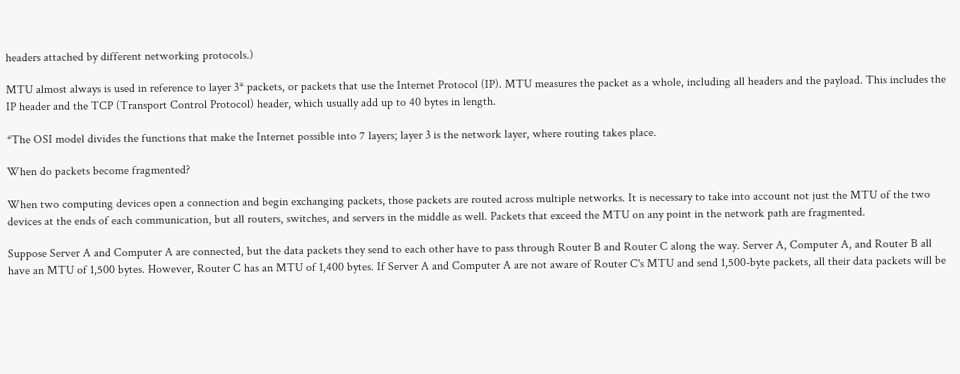headers attached by different networking protocols.)

MTU almost always is used in reference to layer 3* packets, or packets that use the Internet Protocol (IP). MTU measures the packet as a whole, including all headers and the payload. This includes the IP header and the TCP (Transport Control Protocol) header, which usually add up to 40 bytes in length.

*The OSI model divides the functions that make the Internet possible into 7 layers; layer 3 is the network layer, where routing takes place.

When do packets become fragmented?

When two computing devices open a connection and begin exchanging packets, those packets are routed across multiple networks. It is necessary to take into account not just the MTU of the two devices at the ends of each communication, but all routers, switches, and servers in the middle as well. Packets that exceed the MTU on any point in the network path are fragmented.

Suppose Server A and Computer A are connected, but the data packets they send to each other have to pass through Router B and Router C along the way. Server A, Computer A, and Router B all have an MTU of 1,500 bytes. However, Router C has an MTU of 1,400 bytes. If Server A and Computer A are not aware of Router C's MTU and send 1,500-byte packets, all their data packets will be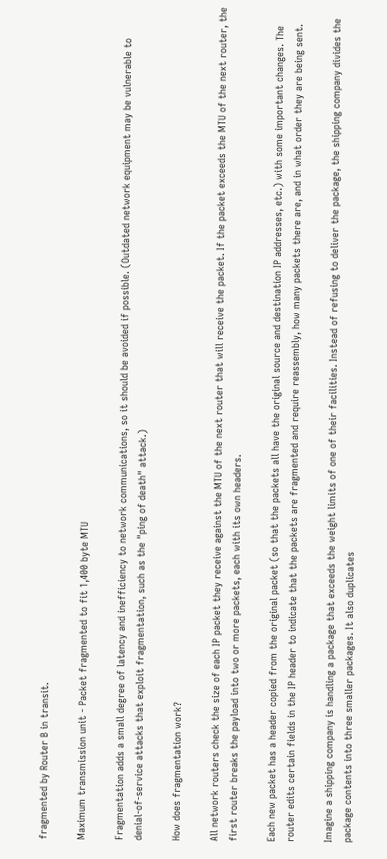fragmented by Router B in transit.

Maximum transmission unit - Packet fragmented to fit 1,400 byte MTU

Fragmentation adds a small degree of latency and inefficiency to network communications, so it should be avoided if possible. (Outdated network equipment may be vulnerable to denial-of-service attacks that exploit fragmentation, such as the "ping of death" attack.)

How does fragmentation work?

All network routers check the size of each IP packet they receive against the MTU of the next router that will receive the packet. If the packet exceeds the MTU of the next router, the first router breaks the payload into two or more packets, each with its own headers.

Each new packet has a header copied from the original packet (so that the packets all have the original source and destination IP addresses, etc.) with some important changes. The router edits certain fields in the IP header to indicate that the packets are fragmented and require reassembly, how many packets there are, and in what order they are being sent.

Imagine a shipping company is handling a package that exceeds the weight limits of one of their facilities. Instead of refusing to deliver the package, the shipping company divides the package contents into three smaller packages. It also duplicates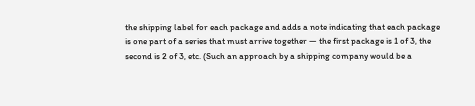the shipping label for each package and adds a note indicating that each package is one part of a series that must arrive together — the first package is 1 of 3, the second is 2 of 3, etc. (Such an approach by a shipping company would be a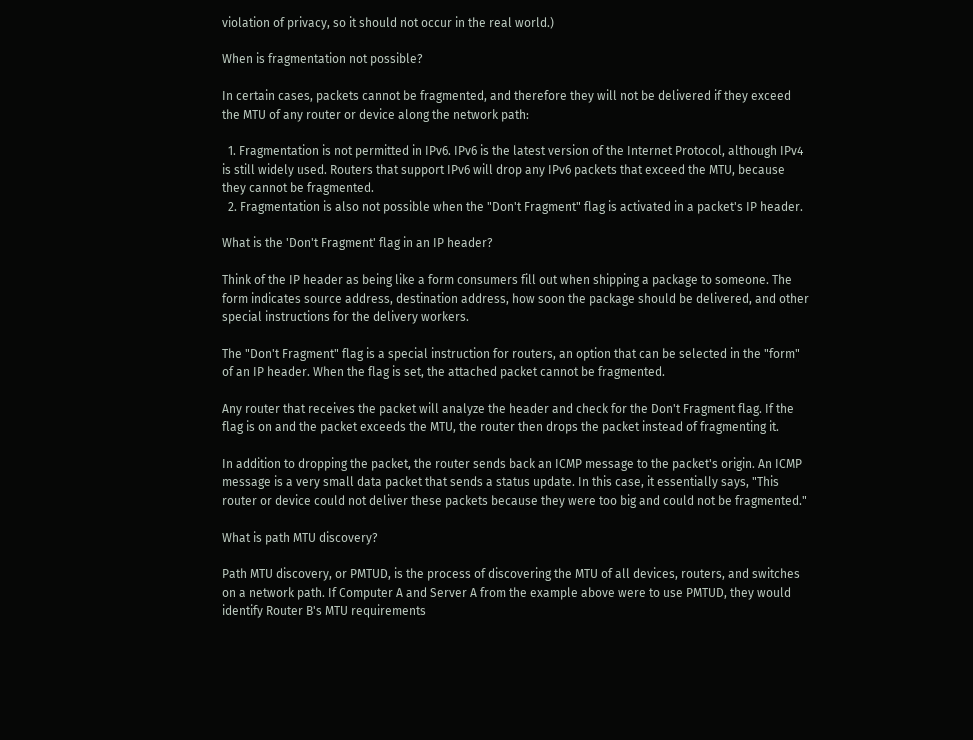violation of privacy, so it should not occur in the real world.)

When is fragmentation not possible?

In certain cases, packets cannot be fragmented, and therefore they will not be delivered if they exceed the MTU of any router or device along the network path:

  1. Fragmentation is not permitted in IPv6. IPv6 is the latest version of the Internet Protocol, although IPv4 is still widely used. Routers that support IPv6 will drop any IPv6 packets that exceed the MTU, because they cannot be fragmented.
  2. Fragmentation is also not possible when the "Don't Fragment" flag is activated in a packet's IP header.

What is the 'Don't Fragment' flag in an IP header?

Think of the IP header as being like a form consumers fill out when shipping a package to someone. The form indicates source address, destination address, how soon the package should be delivered, and other special instructions for the delivery workers.

The "Don't Fragment" flag is a special instruction for routers, an option that can be selected in the "form" of an IP header. When the flag is set, the attached packet cannot be fragmented.

Any router that receives the packet will analyze the header and check for the Don't Fragment flag. If the flag is on and the packet exceeds the MTU, the router then drops the packet instead of fragmenting it.

In addition to dropping the packet, the router sends back an ICMP message to the packet's origin. An ICMP message is a very small data packet that sends a status update. In this case, it essentially says, "This router or device could not deliver these packets because they were too big and could not be fragmented."

What is path MTU discovery?

Path MTU discovery, or PMTUD, is the process of discovering the MTU of all devices, routers, and switches on a network path. If Computer A and Server A from the example above were to use PMTUD, they would identify Router B's MTU requirements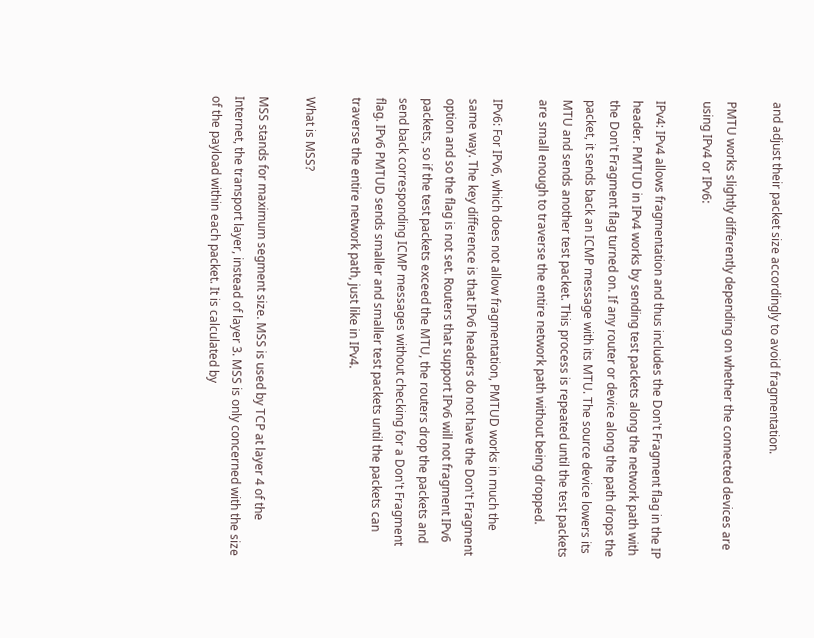and adjust their packet size accordingly to avoid fragmentation.

PMTU works slightly differently depending on whether the connected devices are using IPv4 or IPv6:

IPv4: IPv4 allows fragmentation and thus includes the Don't Fragment flag in the IP header. PMTUD in IPv4 works by sending test packets along the network path with the Don't Fragment flag turned on. If any router or device along the path drops the packet, it sends back an ICMP message with its MTU. The source device lowers its MTU and sends another test packet. This process is repeated until the test packets are small enough to traverse the entire network path without being dropped.

IPv6: For IPv6, which does not allow fragmentation, PMTUD works in much the same way. The key difference is that IPv6 headers do not have the Don't Fragment option and so the flag is not set. Routers that support IPv6 will not fragment IPv6 packets, so if the test packets exceed the MTU, the routers drop the packets and send back corresponding ICMP messages without checking for a Don't Fragment flag. IPv6 PMTUD sends smaller and smaller test packets until the packets can traverse the entire network path, just like in IPv4.

What is MSS?

MSS stands for maximum segment size. MSS is used by TCP at layer 4 of the Internet, the transport layer, instead of layer 3. MSS is only concerned with the size of the payload within each packet. It is calculated by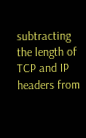subtracting the length of TCP and IP headers from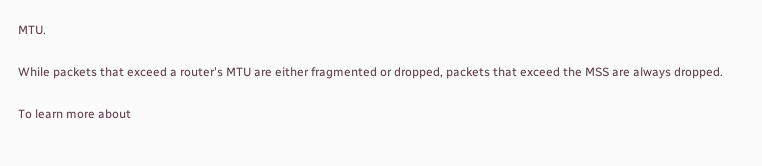MTU.

While packets that exceed a router's MTU are either fragmented or dropped, packets that exceed the MSS are always dropped.

To learn more about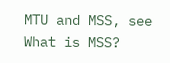MTU and MSS, see What is MSS?